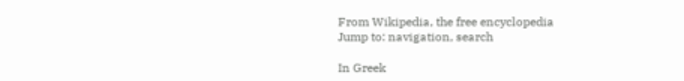From Wikipedia, the free encyclopedia
Jump to: navigation, search

In Greek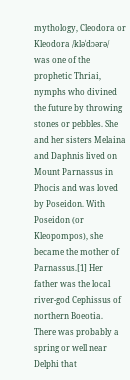mythology, Cleodora or Kleodora /kləˈdɔərə/ was one of the prophetic Thriai, nymphs who divined the future by throwing stones or pebbles. She and her sisters Melaina and Daphnis lived on Mount Parnassus in Phocis and was loved by Poseidon. With Poseidon (or Kleopompos), she became the mother of Parnassus.[1] Her father was the local river-god Cephissus of northern Boeotia. There was probably a spring or well near Delphi that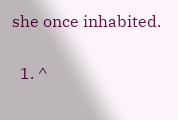she once inhabited.


  1. ^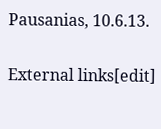Pausanias, 10.6.13.

External links[edit]